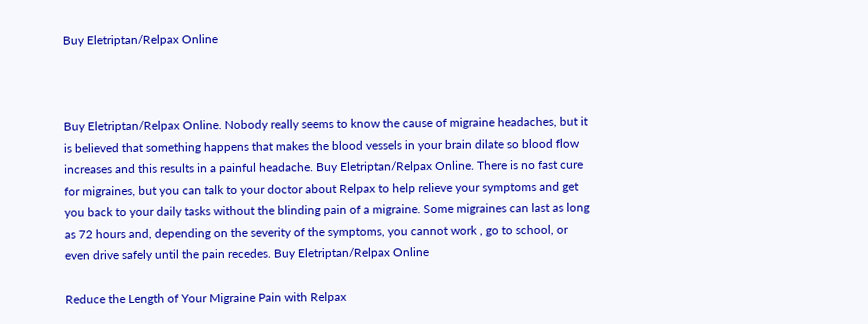Buy Eletriptan/Relpax Online



Buy Eletriptan/Relpax Online. Nobody really seems to know the cause of migraine headaches, but it is believed that something happens that makes the blood vessels in your brain dilate so blood flow increases and this results in a painful headache. Buy Eletriptan/Relpax Online. There is no fast cure for migraines, but you can talk to your doctor about Relpax to help relieve your symptoms and get you back to your daily tasks without the blinding pain of a migraine. Some migraines can last as long as 72 hours and, depending on the severity of the symptoms, you cannot work , go to school, or even drive safely until the pain recedes. Buy Eletriptan/Relpax Online

Reduce the Length of Your Migraine Pain with Relpax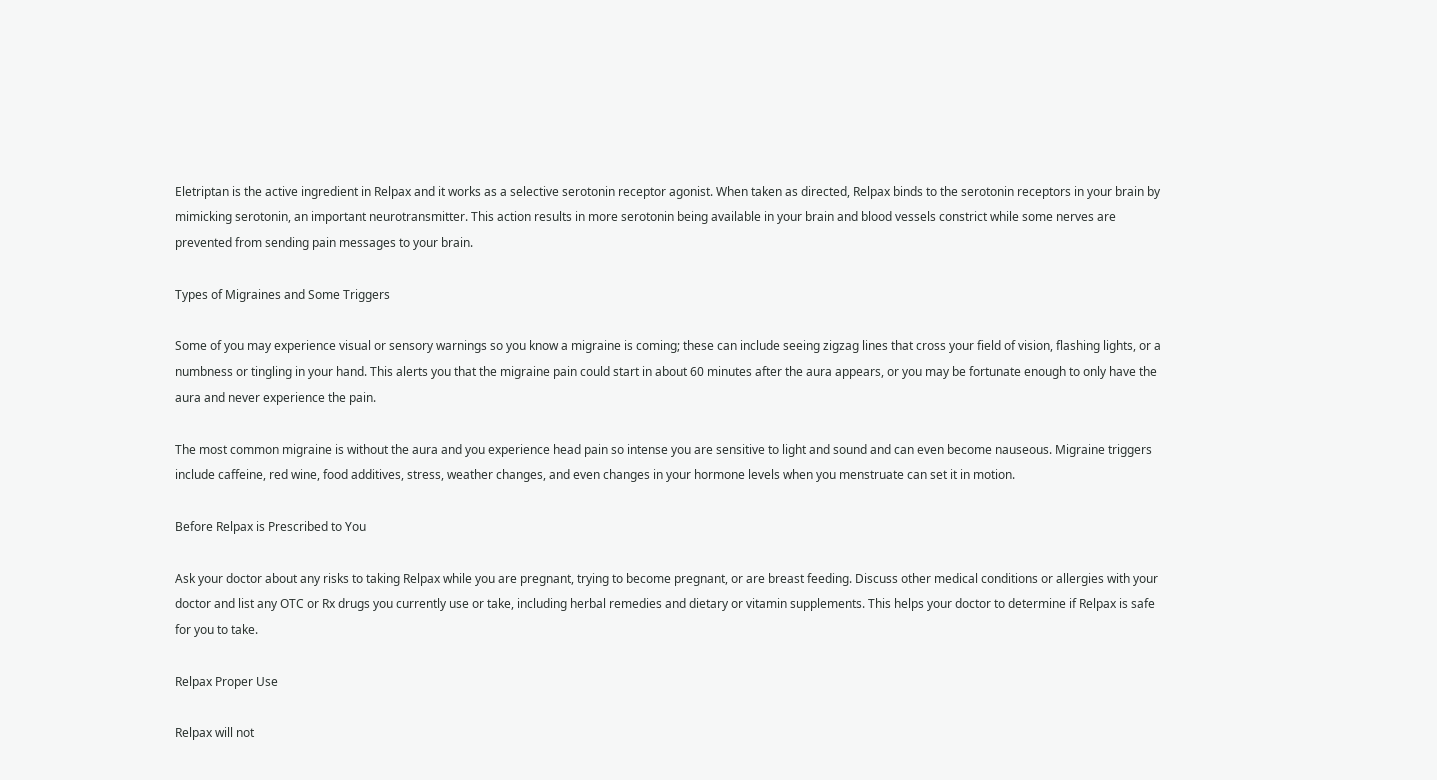Eletriptan is the active ingredient in Relpax and it works as a selective serotonin receptor agonist. When taken as directed, Relpax binds to the serotonin receptors in your brain by mimicking serotonin, an important neurotransmitter. This action results in more serotonin being available in your brain and blood vessels constrict while some nerves are prevented from sending pain messages to your brain.

Types of Migraines and Some Triggers

Some of you may experience visual or sensory warnings so you know a migraine is coming; these can include seeing zigzag lines that cross your field of vision, flashing lights, or a numbness or tingling in your hand. This alerts you that the migraine pain could start in about 60 minutes after the aura appears, or you may be fortunate enough to only have the aura and never experience the pain.

The most common migraine is without the aura and you experience head pain so intense you are sensitive to light and sound and can even become nauseous. Migraine triggers include caffeine, red wine, food additives, stress, weather changes, and even changes in your hormone levels when you menstruate can set it in motion.

Before Relpax is Prescribed to You

Ask your doctor about any risks to taking Relpax while you are pregnant, trying to become pregnant, or are breast feeding. Discuss other medical conditions or allergies with your doctor and list any OTC or Rx drugs you currently use or take, including herbal remedies and dietary or vitamin supplements. This helps your doctor to determine if Relpax is safe for you to take.

Relpax Proper Use

Relpax will not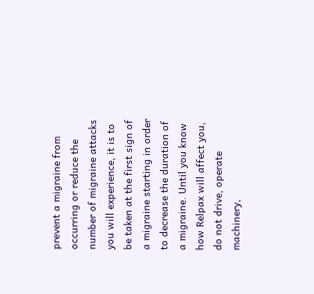prevent a migraine from occurring or reduce the number of migraine attacks you will experience, it is to be taken at the first sign of a migraine starting in order to decrease the duration of a migraine. Until you know how Relpax will affect you, do not drive, operate machinery,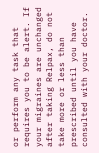or perform any task that requires you to be alert. If your migraines are unchanged after taking Relpax, do not take more or less than prescribed until you have consulted with your doctor.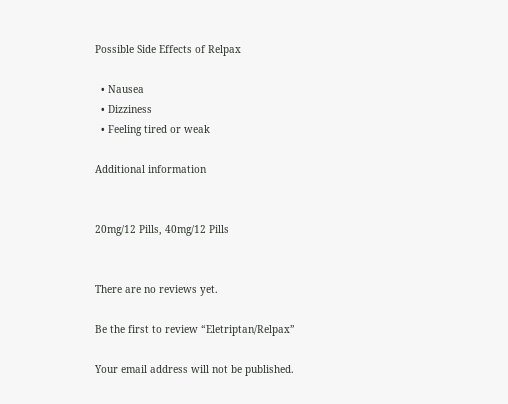Possible Side Effects of Relpax

  • Nausea
  • Dizziness
  • Feeling tired or weak

Additional information


20mg/12 Pills, 40mg/12 Pills


There are no reviews yet.

Be the first to review “Eletriptan/Relpax”

Your email address will not be published.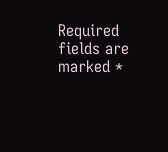Required fields are marked *